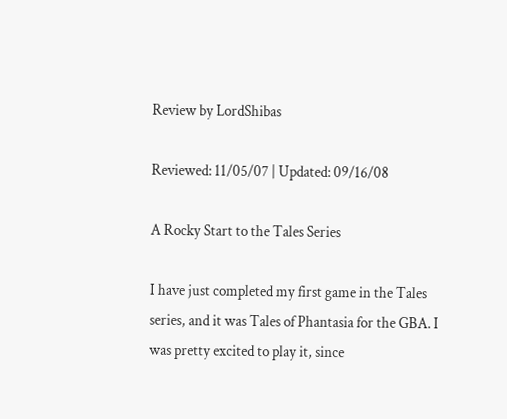Review by LordShibas

Reviewed: 11/05/07 | Updated: 09/16/08

A Rocky Start to the Tales Series

I have just completed my first game in the Tales series, and it was Tales of Phantasia for the GBA. I was pretty excited to play it, since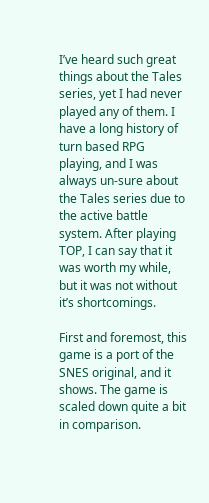I’ve heard such great things about the Tales series, yet I had never played any of them. I have a long history of turn based RPG playing, and I was always un-sure about the Tales series due to the active battle system. After playing TOP, I can say that it was worth my while, but it was not without it’s shortcomings.

First and foremost, this game is a port of the SNES original, and it shows. The game is scaled down quite a bit in comparison.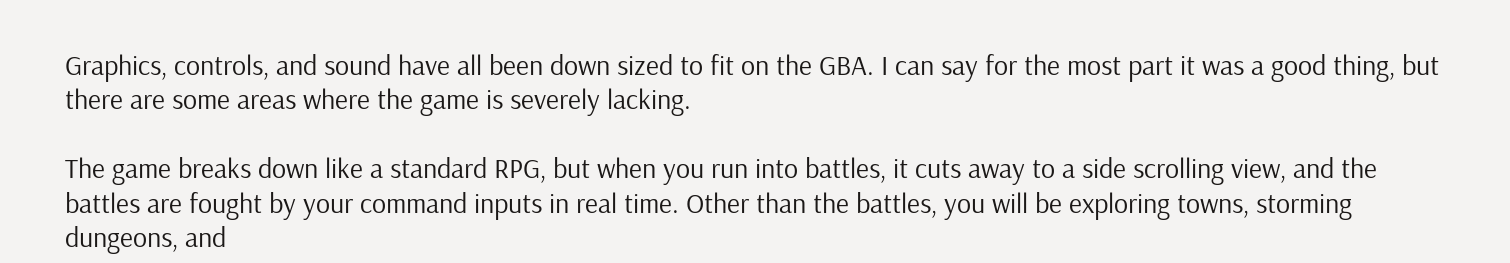Graphics, controls, and sound have all been down sized to fit on the GBA. I can say for the most part it was a good thing, but there are some areas where the game is severely lacking.

The game breaks down like a standard RPG, but when you run into battles, it cuts away to a side scrolling view, and the battles are fought by your command inputs in real time. Other than the battles, you will be exploring towns, storming dungeons, and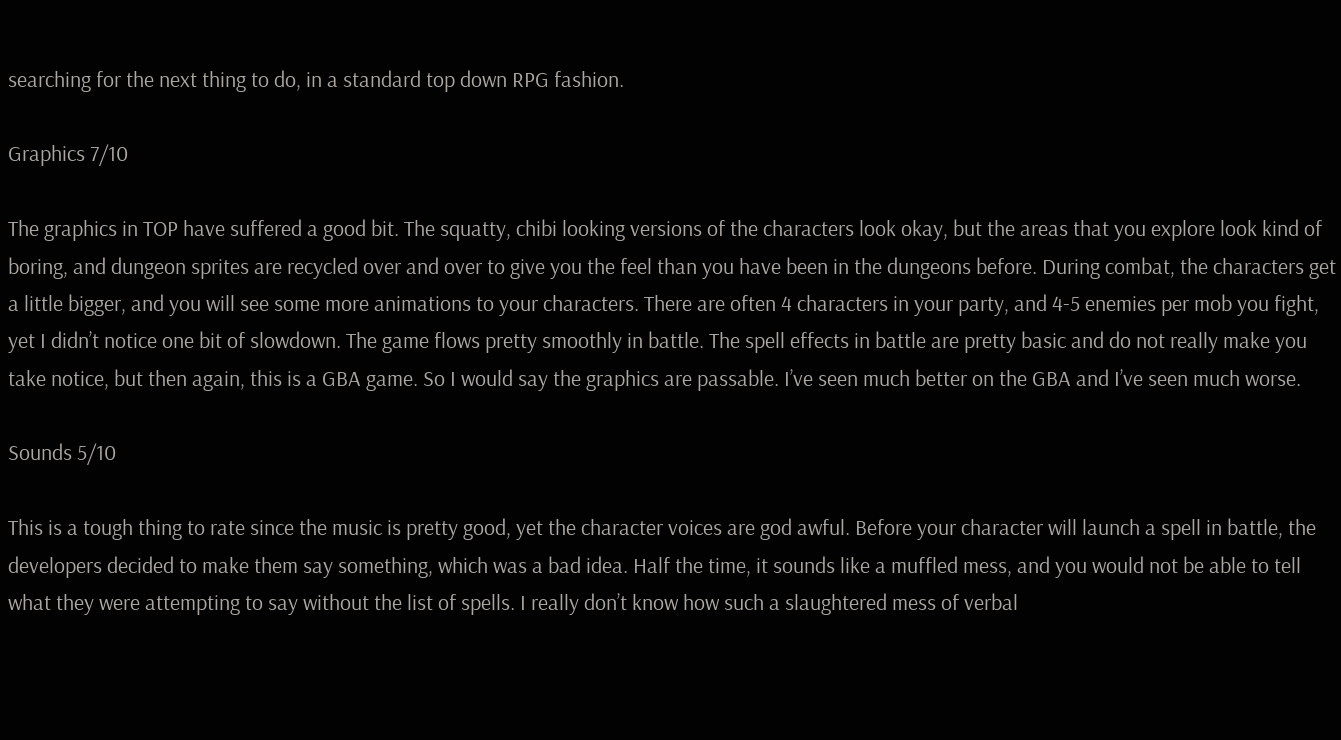searching for the next thing to do, in a standard top down RPG fashion.

Graphics 7/10

The graphics in TOP have suffered a good bit. The squatty, chibi looking versions of the characters look okay, but the areas that you explore look kind of boring, and dungeon sprites are recycled over and over to give you the feel than you have been in the dungeons before. During combat, the characters get a little bigger, and you will see some more animations to your characters. There are often 4 characters in your party, and 4-5 enemies per mob you fight, yet I didn’t notice one bit of slowdown. The game flows pretty smoothly in battle. The spell effects in battle are pretty basic and do not really make you take notice, but then again, this is a GBA game. So I would say the graphics are passable. I’ve seen much better on the GBA and I’ve seen much worse.

Sounds 5/10

This is a tough thing to rate since the music is pretty good, yet the character voices are god awful. Before your character will launch a spell in battle, the developers decided to make them say something, which was a bad idea. Half the time, it sounds like a muffled mess, and you would not be able to tell what they were attempting to say without the list of spells. I really don’t know how such a slaughtered mess of verbal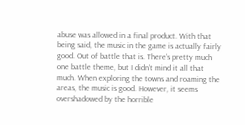abuse was allowed in a final product. With that being said, the music in the game is actually fairly good. Out of battle that is. There’s pretty much one battle theme, but I didn’t mind it all that much. When exploring the towns and roaming the areas, the music is good. However, it seems overshadowed by the horrible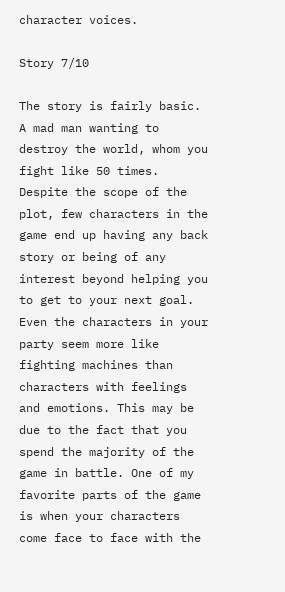character voices.

Story 7/10

The story is fairly basic. A mad man wanting to destroy the world, whom you fight like 50 times. Despite the scope of the plot, few characters in the game end up having any back story or being of any interest beyond helping you to get to your next goal. Even the characters in your party seem more like fighting machines than characters with feelings and emotions. This may be due to the fact that you spend the majority of the game in battle. One of my favorite parts of the game is when your characters come face to face with the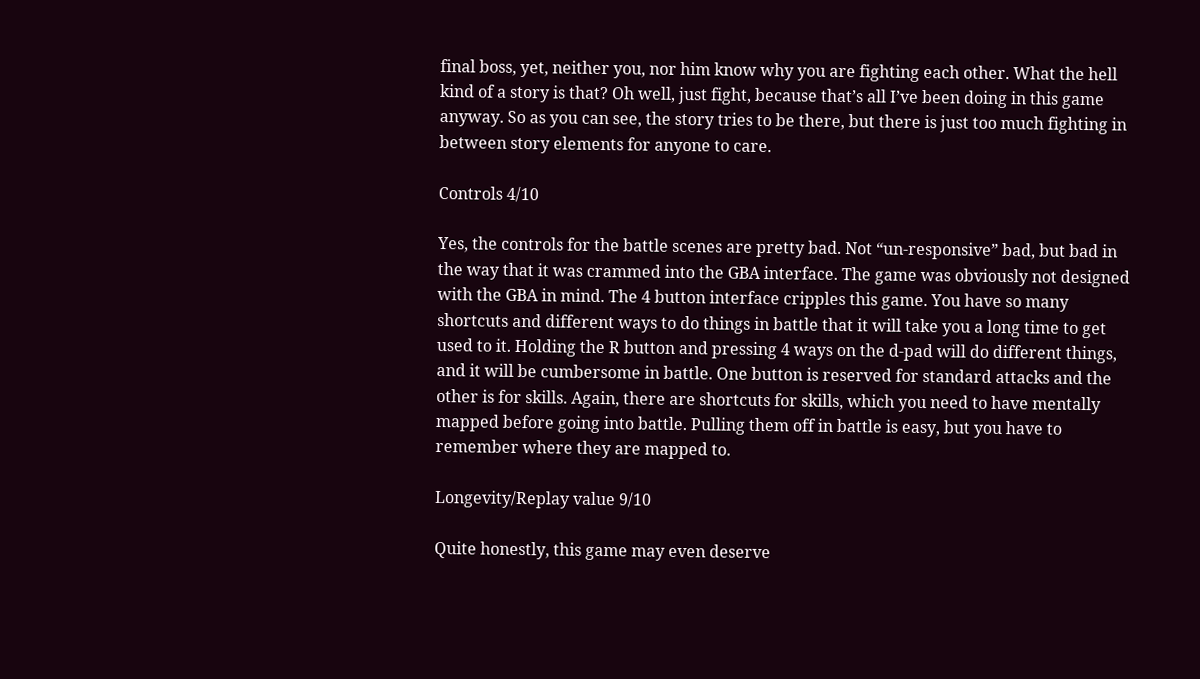final boss, yet, neither you, nor him know why you are fighting each other. What the hell kind of a story is that? Oh well, just fight, because that’s all I’ve been doing in this game anyway. So as you can see, the story tries to be there, but there is just too much fighting in between story elements for anyone to care.

Controls 4/10

Yes, the controls for the battle scenes are pretty bad. Not “un-responsive” bad, but bad in the way that it was crammed into the GBA interface. The game was obviously not designed with the GBA in mind. The 4 button interface cripples this game. You have so many shortcuts and different ways to do things in battle that it will take you a long time to get used to it. Holding the R button and pressing 4 ways on the d-pad will do different things, and it will be cumbersome in battle. One button is reserved for standard attacks and the other is for skills. Again, there are shortcuts for skills, which you need to have mentally mapped before going into battle. Pulling them off in battle is easy, but you have to remember where they are mapped to.

Longevity/Replay value 9/10

Quite honestly, this game may even deserve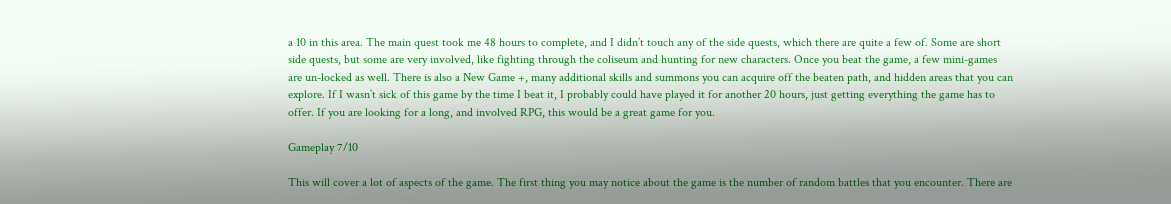a 10 in this area. The main quest took me 48 hours to complete, and I didn’t touch any of the side quests, which there are quite a few of. Some are short side quests, but some are very involved, like fighting through the coliseum and hunting for new characters. Once you beat the game, a few mini-games are un-locked as well. There is also a New Game +, many additional skills and summons you can acquire off the beaten path, and hidden areas that you can explore. If I wasn’t sick of this game by the time I beat it, I probably could have played it for another 20 hours, just getting everything the game has to offer. If you are looking for a long, and involved RPG, this would be a great game for you.

Gameplay 7/10

This will cover a lot of aspects of the game. The first thing you may notice about the game is the number of random battles that you encounter. There are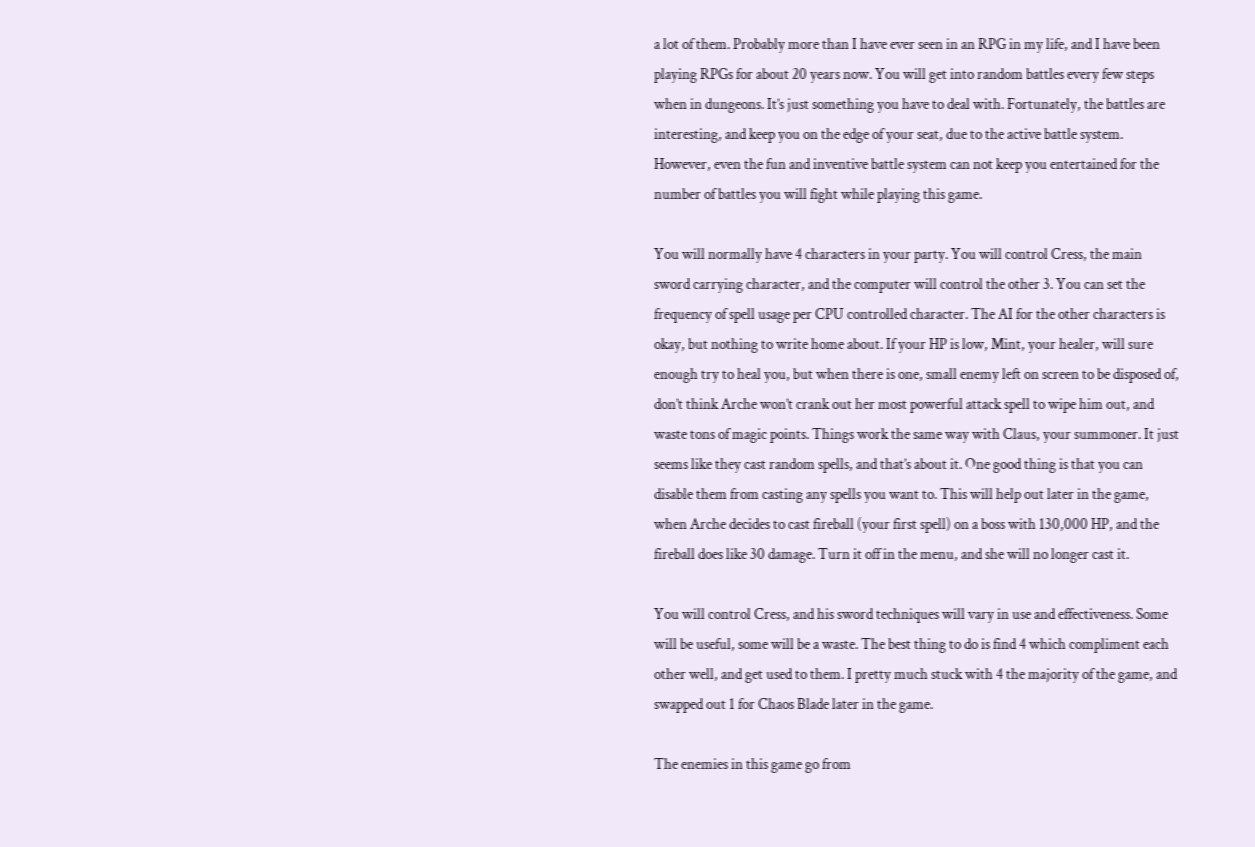a lot of them. Probably more than I have ever seen in an RPG in my life, and I have been playing RPGs for about 20 years now. You will get into random battles every few steps when in dungeons. It’s just something you have to deal with. Fortunately, the battles are interesting, and keep you on the edge of your seat, due to the active battle system. However, even the fun and inventive battle system can not keep you entertained for the number of battles you will fight while playing this game.

You will normally have 4 characters in your party. You will control Cress, the main sword carrying character, and the computer will control the other 3. You can set the frequency of spell usage per CPU controlled character. The AI for the other characters is okay, but nothing to write home about. If your HP is low, Mint, your healer, will sure enough try to heal you, but when there is one, small enemy left on screen to be disposed of, don’t think Arche won’t crank out her most powerful attack spell to wipe him out, and waste tons of magic points. Things work the same way with Claus, your summoner. It just seems like they cast random spells, and that’s about it. One good thing is that you can disable them from casting any spells you want to. This will help out later in the game, when Arche decides to cast fireball (your first spell) on a boss with 130,000 HP, and the fireball does like 30 damage. Turn it off in the menu, and she will no longer cast it.

You will control Cress, and his sword techniques will vary in use and effectiveness. Some will be useful, some will be a waste. The best thing to do is find 4 which compliment each other well, and get used to them. I pretty much stuck with 4 the majority of the game, and swapped out 1 for Chaos Blade later in the game.

The enemies in this game go from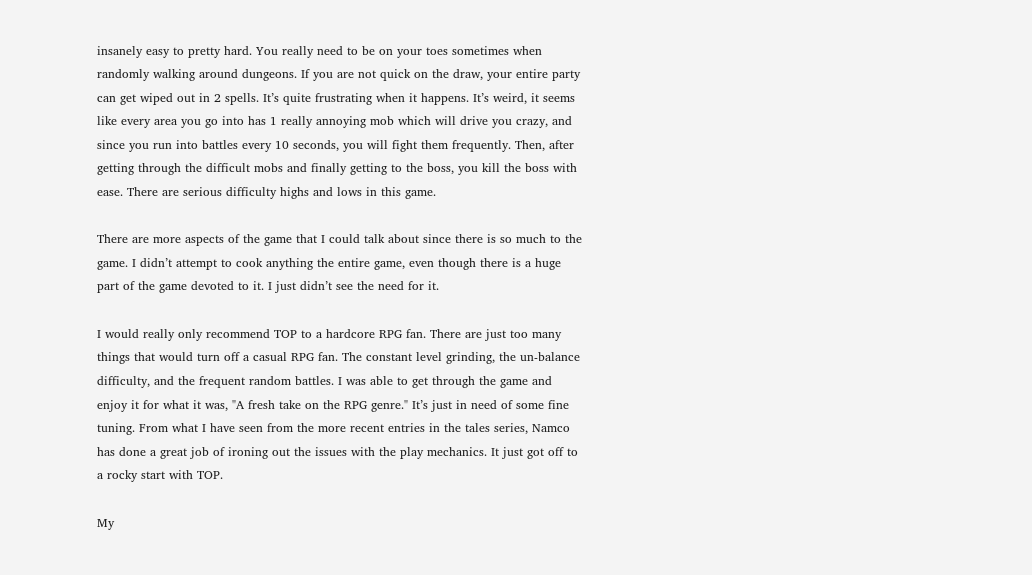insanely easy to pretty hard. You really need to be on your toes sometimes when randomly walking around dungeons. If you are not quick on the draw, your entire party can get wiped out in 2 spells. It’s quite frustrating when it happens. It’s weird, it seems like every area you go into has 1 really annoying mob which will drive you crazy, and since you run into battles every 10 seconds, you will fight them frequently. Then, after getting through the difficult mobs and finally getting to the boss, you kill the boss with ease. There are serious difficulty highs and lows in this game.

There are more aspects of the game that I could talk about since there is so much to the game. I didn’t attempt to cook anything the entire game, even though there is a huge part of the game devoted to it. I just didn’t see the need for it.

I would really only recommend TOP to a hardcore RPG fan. There are just too many things that would turn off a casual RPG fan. The constant level grinding, the un-balance difficulty, and the frequent random battles. I was able to get through the game and enjoy it for what it was, "A fresh take on the RPG genre." It’s just in need of some fine tuning. From what I have seen from the more recent entries in the tales series, Namco has done a great job of ironing out the issues with the play mechanics. It just got off to a rocky start with TOP.

My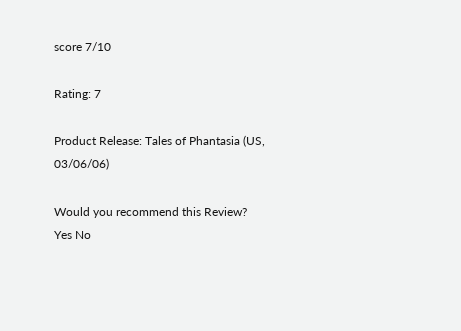score 7/10

Rating: 7

Product Release: Tales of Phantasia (US, 03/06/06)

Would you recommend this Review? Yes No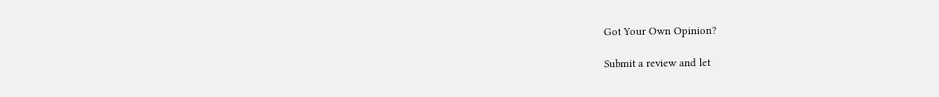Got Your Own Opinion?

Submit a review and let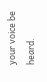your voice be heard.